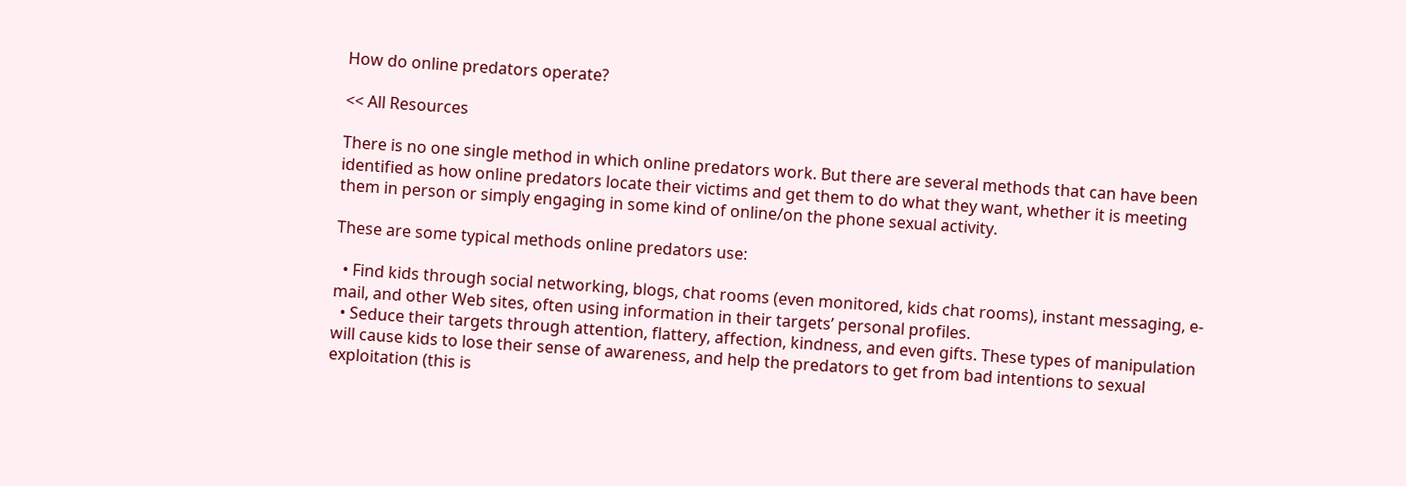How do online predators operate?

<< All Resources

There is no one single method in which online predators work. But there are several methods that can have been identified as how online predators locate their victims and get them to do what they want, whether it is meeting them in person or simply engaging in some kind of online/on the phone sexual activity.

These are some typical methods online predators use:

  • Find kids through social networking, blogs, chat rooms (even monitored, kids chat rooms), instant messaging, e-mail, and other Web sites, often using information in their targets’ personal profiles.
  • Seduce their targets through attention, flattery, affection, kindness, and even gifts. These types of manipulation will cause kids to lose their sense of awareness, and help the predators to get from bad intentions to sexual exploitation (this is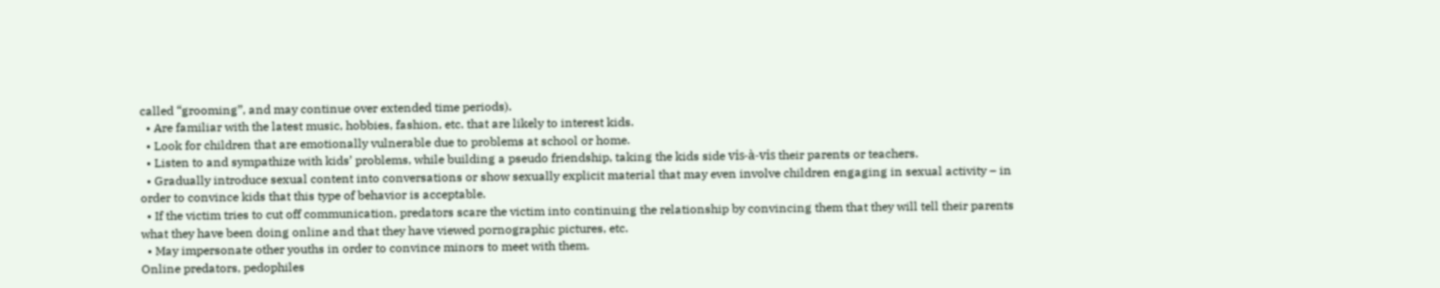called “grooming”, and may continue over extended time periods).
  • Are familiar with the latest music, hobbies, fashion, etc. that are likely to interest kids.
  • Look for children that are emotionally vulnerable due to problems at school or home.
  • Listen to and sympathize with kids’ problems, while building a pseudo friendship, taking the kids side vis-à-vis their parents or teachers.
  • Gradually introduce sexual content into conversations or show sexually explicit material that may even involve children engaging in sexual activity – in order to convince kids that this type of behavior is acceptable.
  • If the victim tries to cut off communication, predators scare the victim into continuing the relationship by convincing them that they will tell their parents what they have been doing online and that they have viewed pornographic pictures, etc.
  • May impersonate other youths in order to convince minors to meet with them.
Online predators, pedophiles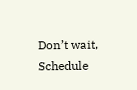Don’t wait, Schedule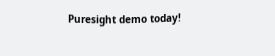Puresight demo today!